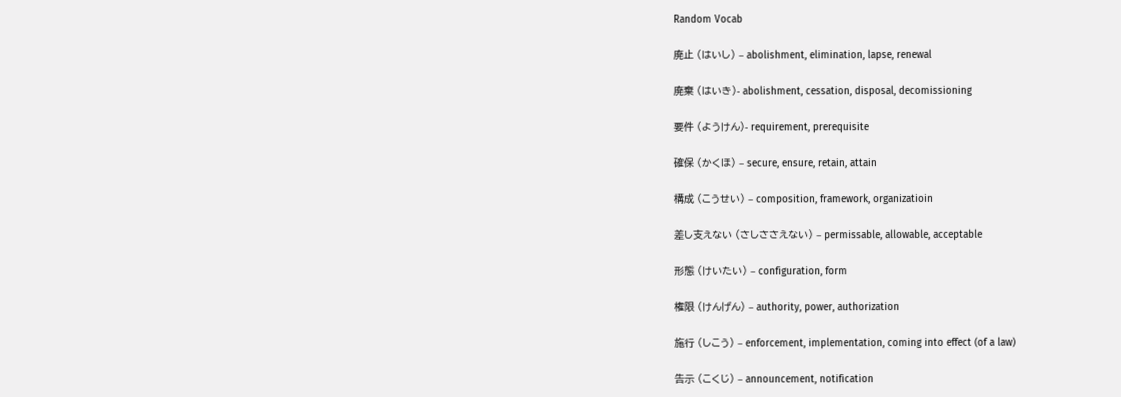Random Vocab

廃止 (はいし) – abolishment, elimination, lapse, renewal

廃棄 (はいき)- abolishment, cessation, disposal, decomissioning

要件 (ようけん)- requirement, prerequisite

確保 (かくほ) – secure, ensure, retain, attain

構成 (こうせい) – composition, framework, organizatioin

差し支えない (さしささえない) – permissable, allowable, acceptable

形態 (けいたい) – configuration, form

権限 (けんげん) – authority, power, authorization

施行 (しこう) – enforcement, implementation, coming into effect (of a law)

告示 (こくじ) – announcement, notification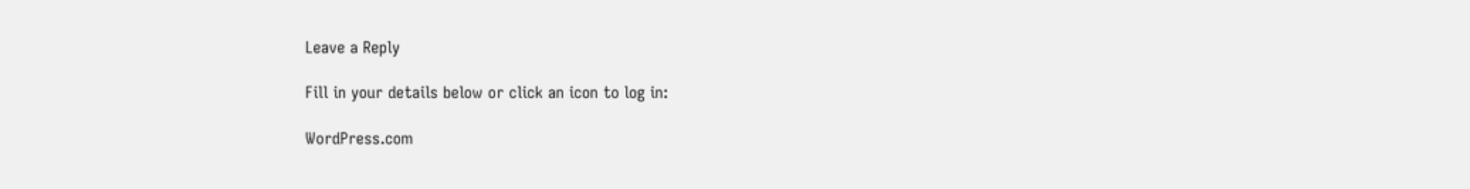Leave a Reply

Fill in your details below or click an icon to log in:

WordPress.com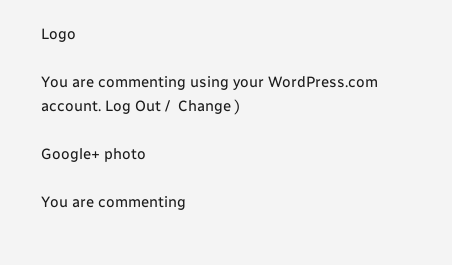Logo

You are commenting using your WordPress.com account. Log Out /  Change )

Google+ photo

You are commenting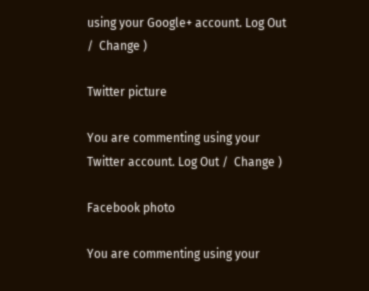using your Google+ account. Log Out /  Change )

Twitter picture

You are commenting using your Twitter account. Log Out /  Change )

Facebook photo

You are commenting using your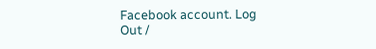Facebook account. Log Out /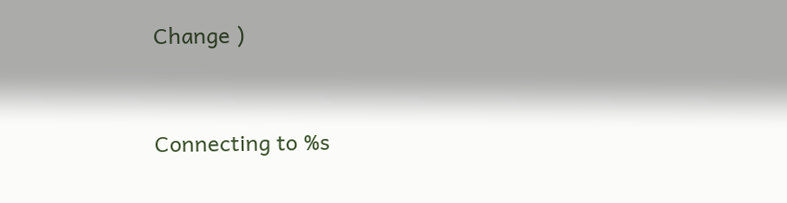Change )


Connecting to %s